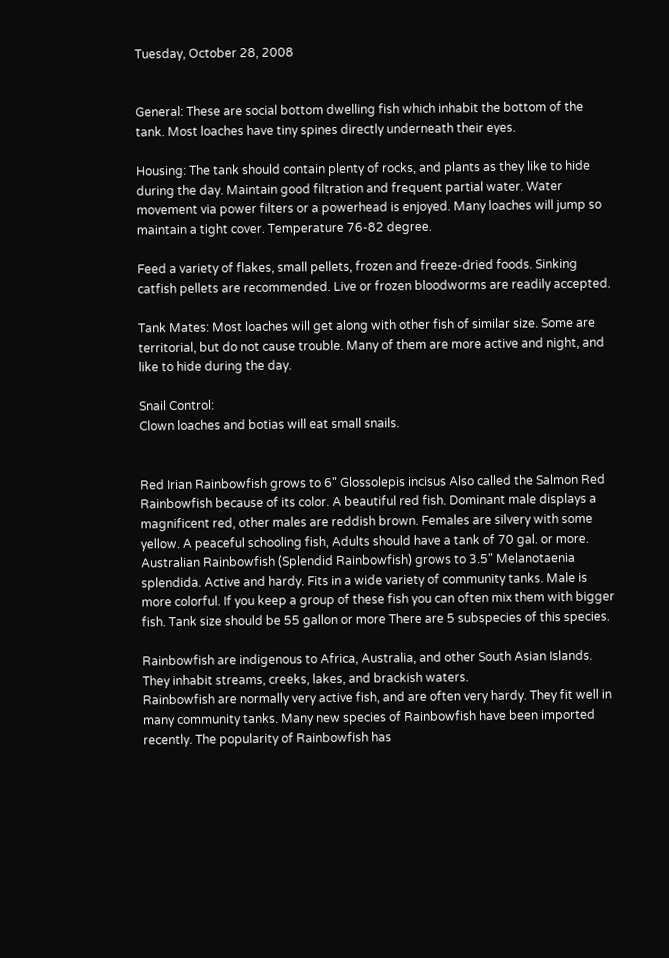Tuesday, October 28, 2008


General: These are social bottom dwelling fish which inhabit the bottom of the tank. Most loaches have tiny spines directly underneath their eyes.

Housing: The tank should contain plenty of rocks, and plants as they like to hide during the day. Maintain good filtration and frequent partial water. Water movement via power filters or a powerhead is enjoyed. Many loaches will jump so maintain a tight cover. Temperature 76-82 degree.

Feed a variety of flakes, small pellets, frozen and freeze-dried foods. Sinking catfish pellets are recommended. Live or frozen bloodworms are readily accepted.

Tank Mates: Most loaches will get along with other fish of similar size. Some are territorial, but do not cause trouble. Many of them are more active and night, and like to hide during the day.

Snail Control:
Clown loaches and botias will eat small snails.


Red Irian Rainbowfish grows to 6" Glossolepis incisus Also called the Salmon Red Rainbowfish because of its color. A beautiful red fish. Dominant male displays a magnificent red, other males are reddish brown. Females are silvery with some yellow. A peaceful schooling fish, Adults should have a tank of 70 gal. or more.
Australian Rainbowfish (Splendid Rainbowfish) grows to 3.5" Melanotaenia splendida. Active and hardy. Fits in a wide variety of community tanks. Male is more colorful. If you keep a group of these fish you can often mix them with bigger fish. Tank size should be 55 gallon or more There are 5 subspecies of this species.

Rainbowfish are indigenous to Africa, Australia, and other South Asian Islands. They inhabit streams, creeks, lakes, and brackish waters.
Rainbowfish are normally very active fish, and are often very hardy. They fit well in many community tanks. Many new species of Rainbowfish have been imported recently. The popularity of Rainbowfish has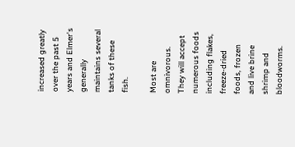increased greatly over the past 5 years and Elmer's generally maintains several tanks of these fish.

Most are omnivorous. They will accept numerous foods including flakes, freeze-dried foods, frozen and live brine shrimp and bloodworms.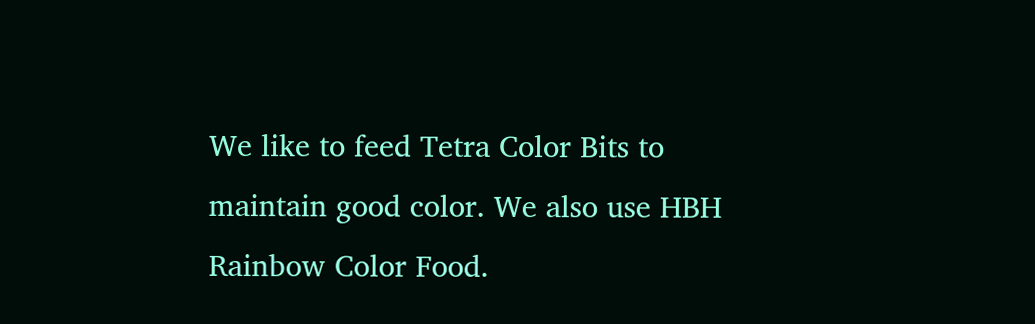We like to feed Tetra Color Bits to maintain good color. We also use HBH Rainbow Color Food.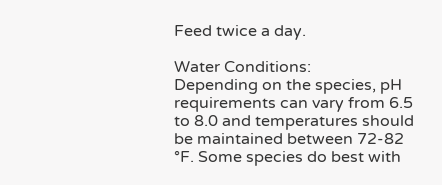Feed twice a day.

Water Conditions:
Depending on the species, pH requirements can vary from 6.5 to 8.0 and temperatures should be maintained between 72-82
°F. Some species do best with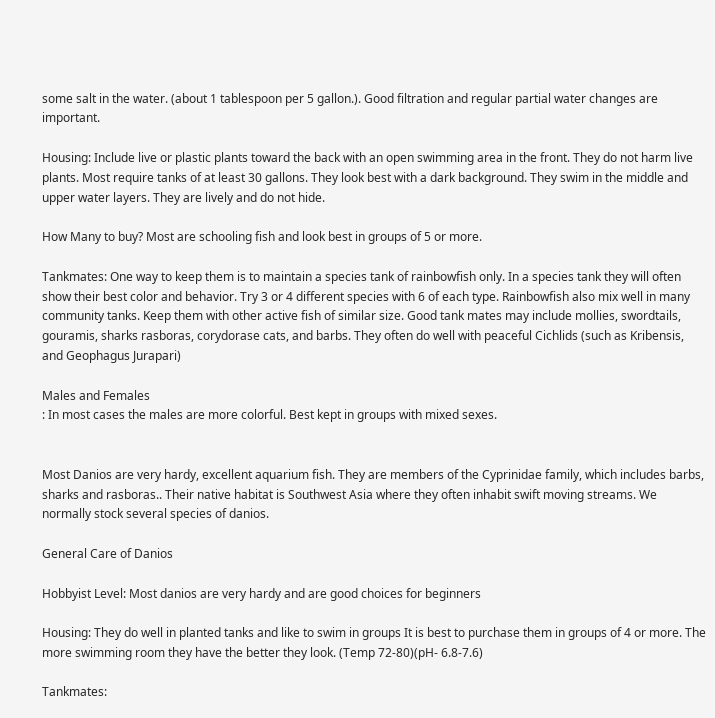some salt in the water. (about 1 tablespoon per 5 gallon.). Good filtration and regular partial water changes are important.

Housing: Include live or plastic plants toward the back with an open swimming area in the front. They do not harm live plants. Most require tanks of at least 30 gallons. They look best with a dark background. They swim in the middle and upper water layers. They are lively and do not hide.

How Many to buy? Most are schooling fish and look best in groups of 5 or more.

Tankmates: One way to keep them is to maintain a species tank of rainbowfish only. In a species tank they will often show their best color and behavior. Try 3 or 4 different species with 6 of each type. Rainbowfish also mix well in many community tanks. Keep them with other active fish of similar size. Good tank mates may include mollies, swordtails, gouramis, sharks rasboras, corydorase cats, and barbs. They often do well with peaceful Cichlids (such as Kribensis, and Geophagus Jurapari)

Males and Females
: In most cases the males are more colorful. Best kept in groups with mixed sexes.


Most Danios are very hardy, excellent aquarium fish. They are members of the Cyprinidae family, which includes barbs, sharks and rasboras.. Their native habitat is Southwest Asia where they often inhabit swift moving streams. We normally stock several species of danios.

General Care of Danios

Hobbyist Level: Most danios are very hardy and are good choices for beginners

Housing: They do well in planted tanks and like to swim in groups It is best to purchase them in groups of 4 or more. The more swimming room they have the better they look. (Temp 72-80)(pH- 6.8-7.6)

Tankmates: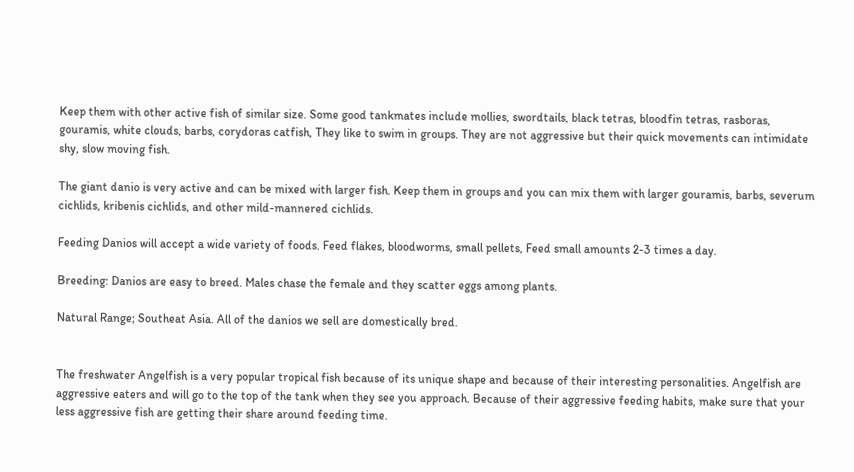Keep them with other active fish of similar size. Some good tankmates include mollies, swordtails, black tetras, bloodfin tetras, rasboras, gouramis, white clouds, barbs, corydoras catfish, They like to swim in groups. They are not aggressive but their quick movements can intimidate shy, slow moving fish.

The giant danio is very active and can be mixed with larger fish. Keep them in groups and you can mix them with larger gouramis, barbs, severum cichlids, kribenis cichlids, and other mild-mannered cichlids.

Feeding Danios will accept a wide variety of foods. Feed flakes, bloodworms, small pellets, Feed small amounts 2-3 times a day.

Breeding: Danios are easy to breed. Males chase the female and they scatter eggs among plants.

Natural Range; Southeat Asia. All of the danios we sell are domestically bred.


The freshwater Angelfish is a very popular tropical fish because of its unique shape and because of their interesting personalities. Angelfish are aggressive eaters and will go to the top of the tank when they see you approach. Because of their aggressive feeding habits, make sure that your less aggressive fish are getting their share around feeding time.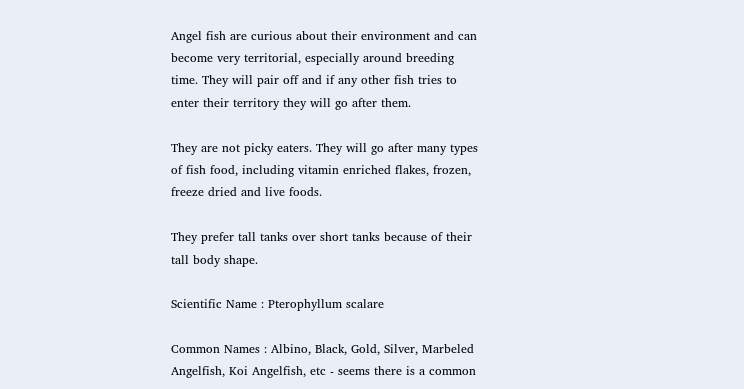Angel fish are curious about their environment and can become very territorial, especially around breeding time. They will pair off and if any other fish tries to enter their territory they will go after them.

They are not picky eaters. They will go after many types of fish food, including vitamin enriched flakes, frozen, freeze dried and live foods.

They prefer tall tanks over short tanks because of their tall body shape.

Scientific Name : Pterophyllum scalare

Common Names : Albino, Black, Gold, Silver, Marbeled Angelfish, Koi Angelfish, etc - seems there is a common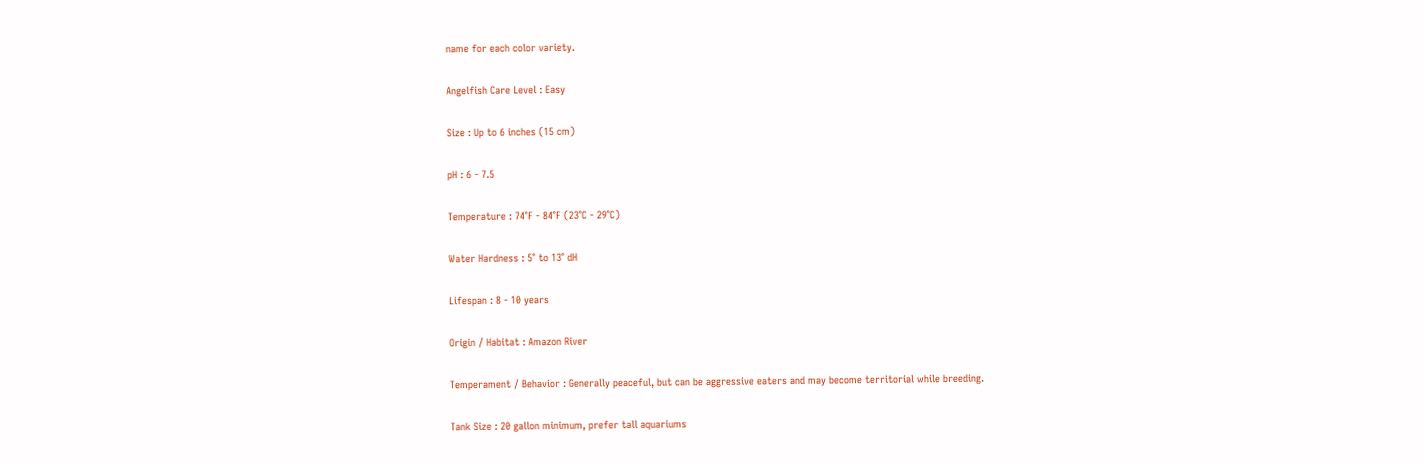name for each color variety.

Angelfish Care Level : Easy

Size : Up to 6 inches (15 cm)

pH : 6 - 7.5

Temperature : 74°F - 84°F (23°C - 29°C)

Water Hardness : 5° to 13° dH

Lifespan : 8 - 10 years

Origin / Habitat : Amazon River

Temperament / Behavior : Generally peaceful, but can be aggressive eaters and may become territorial while breeding.

Tank Size : 20 gallon minimum, prefer tall aquariums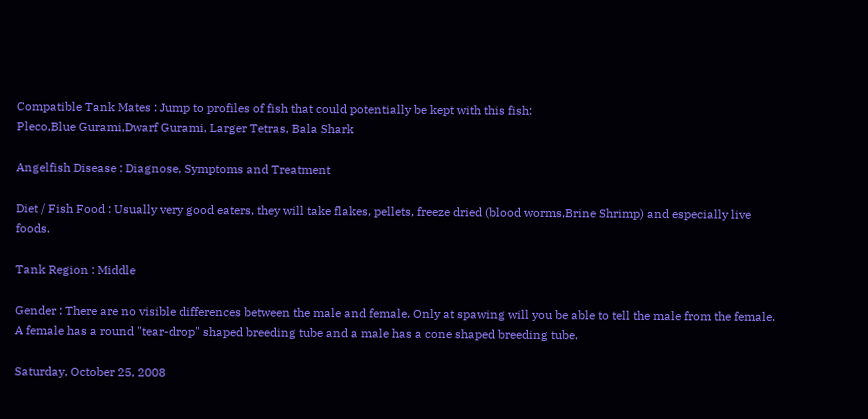Compatible Tank Mates : Jump to profiles of fish that could potentially be kept with this fish:
Pleco,Blue Gurami,Dwarf Gurami, Larger Tetras, Bala Shark

Angelfish Disease : Diagnose, Symptoms and Treatment

Diet / Fish Food : Usually very good eaters, they will take flakes, pellets, freeze dried (blood worms,Brine Shrimp) and especially live foods.

Tank Region : Middle

Gender : There are no visible differences between the male and female. Only at spawing will you be able to tell the male from the female. A female has a round "tear-drop" shaped breeding tube and a male has a cone shaped breeding tube.

Saturday, October 25, 2008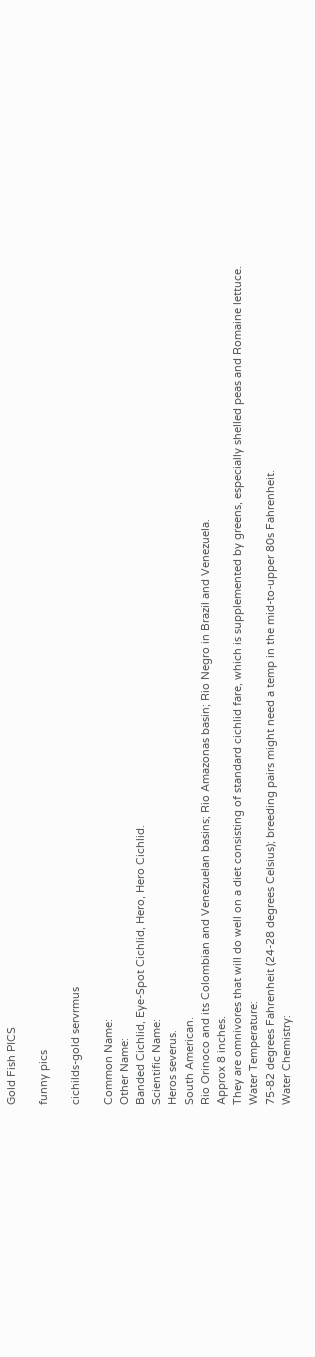Gold Fish PICS

funny pics

cichilds-gold servrmus

Common Name:
Other Name:
Banded Cichlid, Eye-Spot Cichlid, Hero, Hero Cichlid.
Scientific Name:
Heros severus.
South American.
Rio Orinoco and its Colombian and Venezuelan basins; Rio Amazonas basin; Rio Negro in Brazil and Venezuela.
Approx 8 inches.
They are omnivores that will do well on a diet consisting of standard cichlid fare, which is supplemented by greens, especially shelled peas and Romaine lettuce.
Water Temperature:
75-82 degrees Fahrenheit (24-28 degrees Celsius); breeding pairs might need a temp in the mid-to-upper 80s Fahrenheit.
Water Chemistry: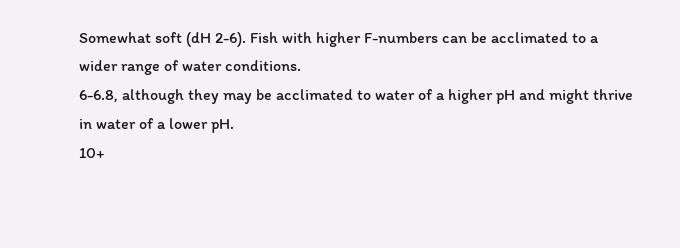Somewhat soft (dH 2-6). Fish with higher F-numbers can be acclimated to a wider range of water conditions.
6-6.8, although they may be acclimated to water of a higher pH and might thrive in water of a lower pH.
10+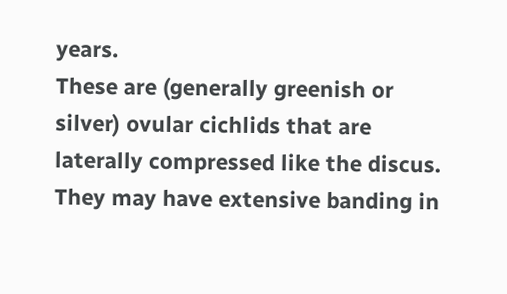years.
These are (generally greenish or silver) ovular cichlids that are laterally compressed like the discus. They may have extensive banding in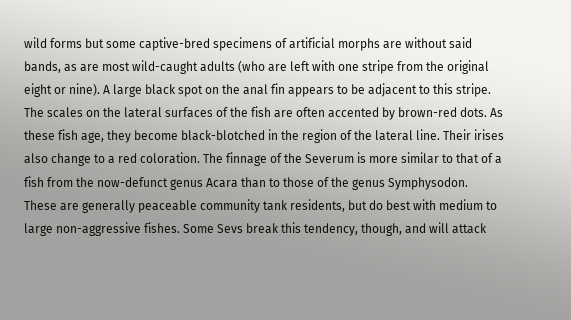wild forms but some captive-bred specimens of artificial morphs are without said bands, as are most wild-caught adults (who are left with one stripe from the original eight or nine). A large black spot on the anal fin appears to be adjacent to this stripe. The scales on the lateral surfaces of the fish are often accented by brown-red dots. As these fish age, they become black-blotched in the region of the lateral line. Their irises also change to a red coloration. The finnage of the Severum is more similar to that of a fish from the now-defunct genus Acara than to those of the genus Symphysodon.
These are generally peaceable community tank residents, but do best with medium to large non-aggressive fishes. Some Sevs break this tendency, though, and will attack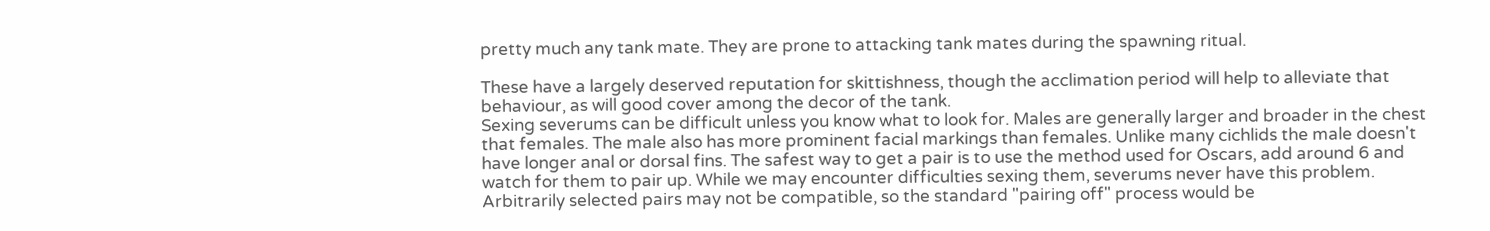pretty much any tank mate. They are prone to attacking tank mates during the spawning ritual.

These have a largely deserved reputation for skittishness, though the acclimation period will help to alleviate that behaviour, as will good cover among the decor of the tank.
Sexing severums can be difficult unless you know what to look for. Males are generally larger and broader in the chest that females. The male also has more prominent facial markings than females. Unlike many cichlids the male doesn't have longer anal or dorsal fins. The safest way to get a pair is to use the method used for Oscars, add around 6 and watch for them to pair up. While we may encounter difficulties sexing them, severums never have this problem.
Arbitrarily selected pairs may not be compatible, so the standard "pairing off" process would be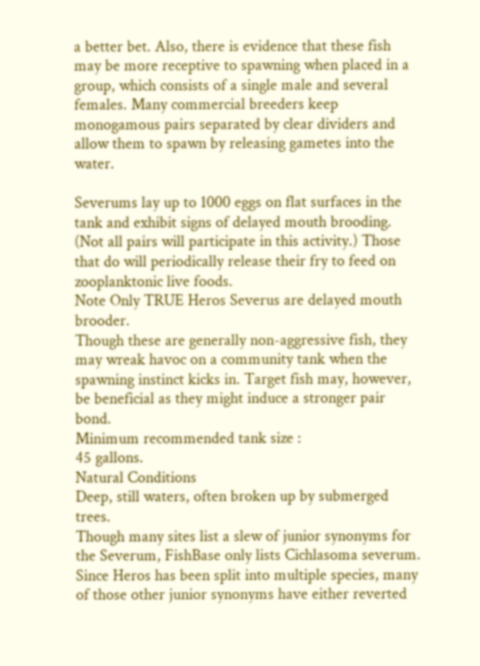a better bet. Also, there is evidence that these fish may be more receptive to spawning when placed in a group, which consists of a single male and several females. Many commercial breeders keep monogamous pairs separated by clear dividers and allow them to spawn by releasing gametes into the water.

Severums lay up to 1000 eggs on flat surfaces in the tank and exhibit signs of delayed mouth brooding. (Not all pairs will participate in this activity.) Those that do will periodically release their fry to feed on zooplanktonic live foods.
Note Only TRUE Heros Severus are delayed mouth brooder.
Though these are generally non-aggressive fish, they may wreak havoc on a community tank when the spawning instinct kicks in. Target fish may, however, be beneficial as they might induce a stronger pair bond.
Minimum recommended tank size :
45 gallons.
Natural Conditions
Deep, still waters, often broken up by submerged trees.
Though many sites list a slew of junior synonyms for the Severum, FishBase only lists Cichlasoma severum. Since Heros has been split into multiple species, many of those other junior synonyms have either reverted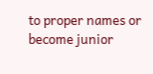to proper names or become junior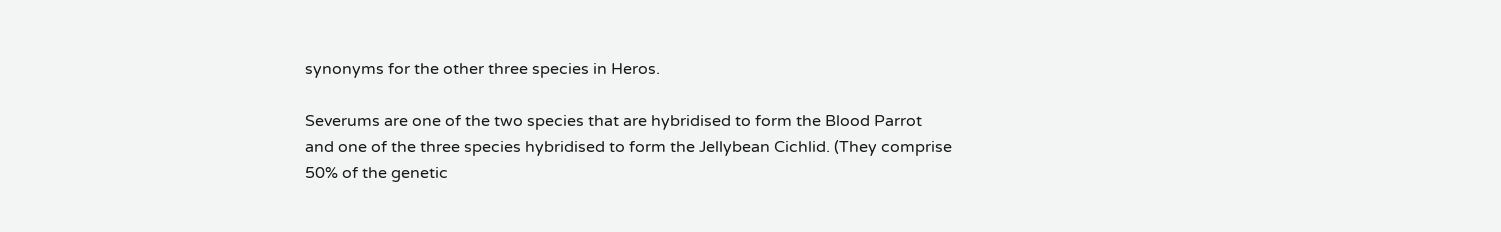synonyms for the other three species in Heros.

Severums are one of the two species that are hybridised to form the Blood Parrot and one of the three species hybridised to form the Jellybean Cichlid. (They comprise 50% of the genetic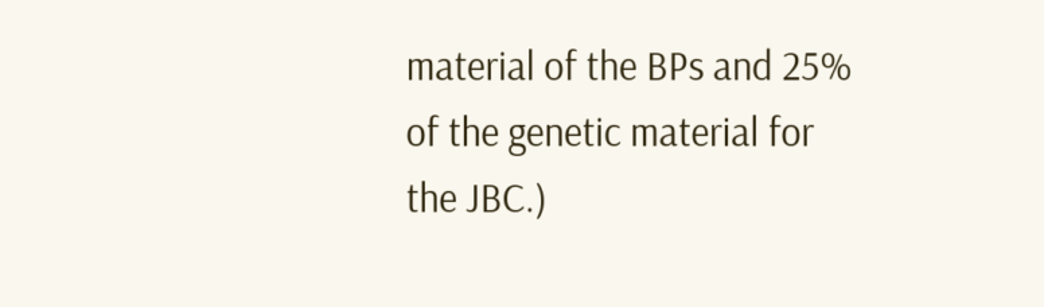material of the BPs and 25% of the genetic material for the JBC.)